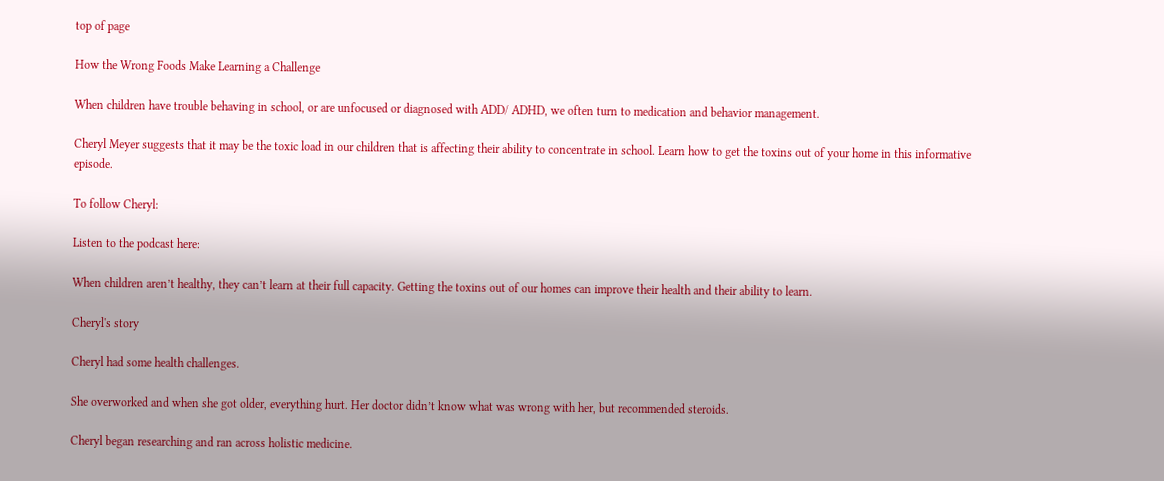top of page

How the Wrong Foods Make Learning a Challenge

When children have trouble behaving in school, or are unfocused or diagnosed with ADD/ ADHD, we often turn to medication and behavior management.

Cheryl Meyer suggests that it may be the toxic load in our children that is affecting their ability to concentrate in school. Learn how to get the toxins out of your home in this informative episode.

To follow Cheryl:

Listen to the podcast here:

When children aren’t healthy, they can’t learn at their full capacity. Getting the toxins out of our homes can improve their health and their ability to learn.

Cheryl's story

Cheryl had some health challenges.

She overworked and when she got older, everything hurt. Her doctor didn’t know what was wrong with her, but recommended steroids.

Cheryl began researching and ran across holistic medicine.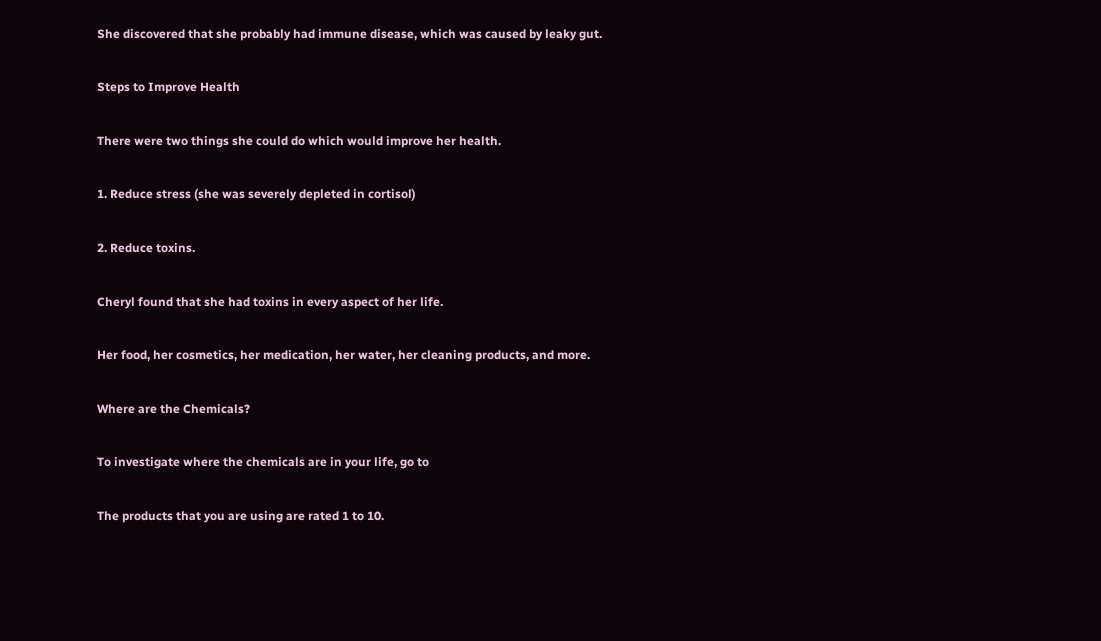She discovered that she probably had immune disease, which was caused by leaky gut.

Steps to Improve Health

There were two things she could do which would improve her health.

1. Reduce stress (she was severely depleted in cortisol)

2. Reduce toxins.

Cheryl found that she had toxins in every aspect of her life.

Her food, her cosmetics, her medication, her water, her cleaning products, and more.

Where are the Chemicals?

To investigate where the chemicals are in your life, go to

The products that you are using are rated 1 to 10.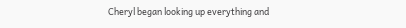Cheryl began looking up everything and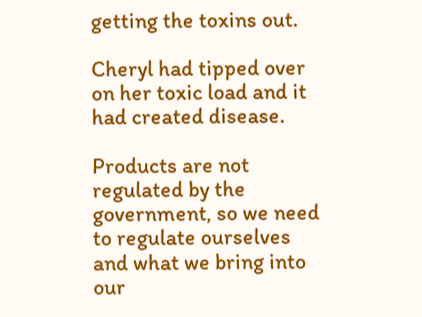getting the toxins out.

Cheryl had tipped over on her toxic load and it had created disease.

Products are not regulated by the government, so we need to regulate ourselves and what we bring into our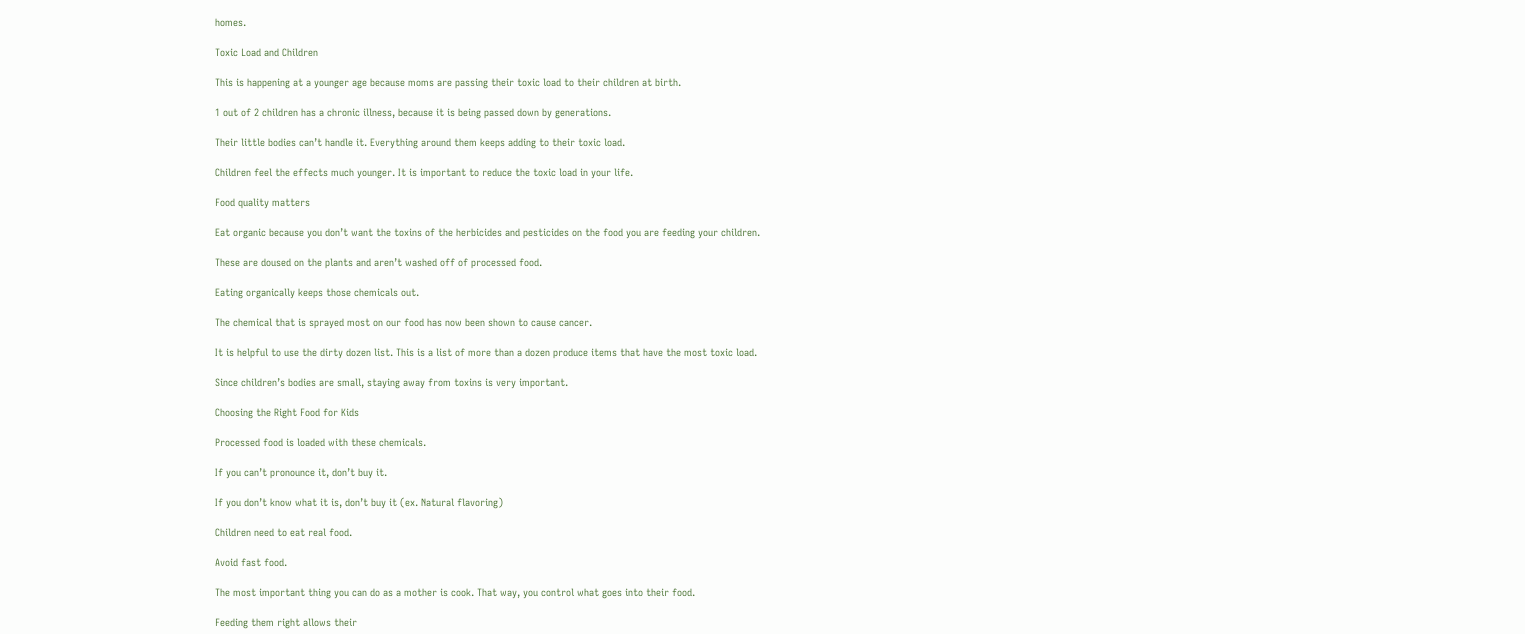homes.

Toxic Load and Children

This is happening at a younger age because moms are passing their toxic load to their children at birth.

1 out of 2 children has a chronic illness, because it is being passed down by generations.

Their little bodies can’t handle it. Everything around them keeps adding to their toxic load.

Children feel the effects much younger. It is important to reduce the toxic load in your life.

Food quality matters

Eat organic because you don’t want the toxins of the herbicides and pesticides on the food you are feeding your children.

These are doused on the plants and aren’t washed off of processed food.

Eating organically keeps those chemicals out.

The chemical that is sprayed most on our food has now been shown to cause cancer.

It is helpful to use the dirty dozen list. This is a list of more than a dozen produce items that have the most toxic load.

Since children’s bodies are small, staying away from toxins is very important.

Choosing the Right Food for Kids

Processed food is loaded with these chemicals.

If you can’t pronounce it, don’t buy it.

If you don’t know what it is, don’t buy it (ex. Natural flavoring)

Children need to eat real food.

Avoid fast food.

The most important thing you can do as a mother is cook. That way, you control what goes into their food.

Feeding them right allows their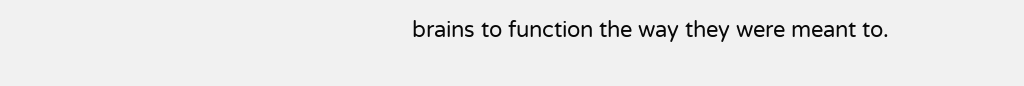brains to function the way they were meant to.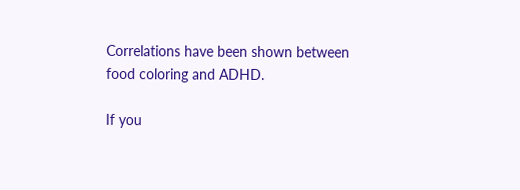Correlations have been shown between food coloring and ADHD.

If you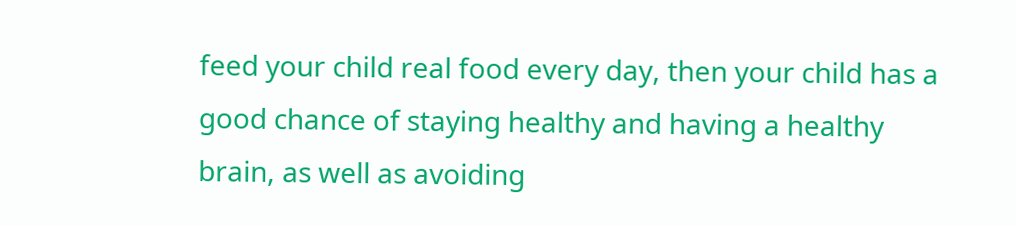feed your child real food every day, then your child has a good chance of staying healthy and having a healthy brain, as well as avoiding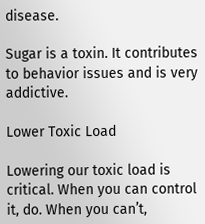disease.

Sugar is a toxin. It contributes to behavior issues and is very addictive.

Lower Toxic Load

Lowering our toxic load is critical. When you can control it, do. When you can’t,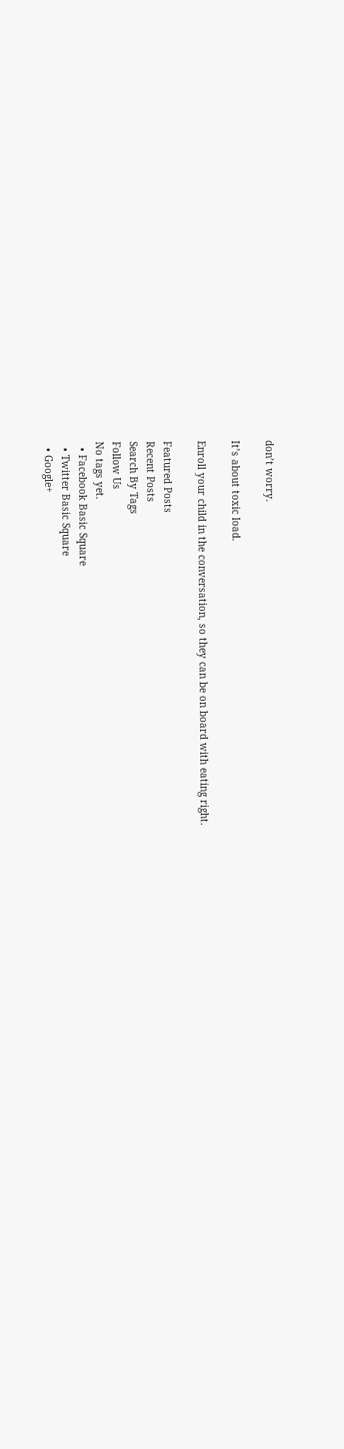don’t worry.

It’s about toxic load.

Enroll your child in the conversation, so they can be on board with eating right.

Featured Posts
Recent Posts
Search By Tags
Follow Us
No tags yet.
  • Facebook Basic Square
  • Twitter Basic Square
  • Google+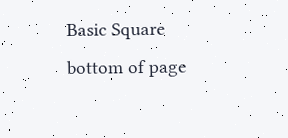Basic Square
bottom of page